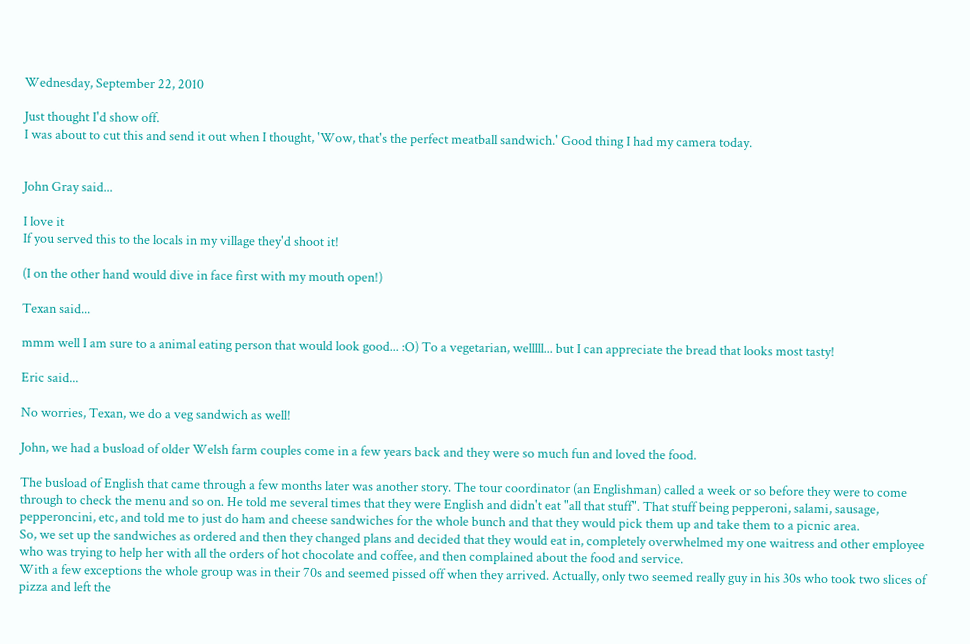Wednesday, September 22, 2010

Just thought I'd show off.
I was about to cut this and send it out when I thought, 'Wow, that's the perfect meatball sandwich.' Good thing I had my camera today.


John Gray said...

I love it
If you served this to the locals in my village they'd shoot it!

(I on the other hand would dive in face first with my mouth open!)

Texan said...

mmm well I am sure to a animal eating person that would look good... :O) To a vegetarian, welllll... but I can appreciate the bread that looks most tasty!

Eric said...

No worries, Texan, we do a veg sandwich as well!

John, we had a busload of older Welsh farm couples come in a few years back and they were so much fun and loved the food.

The busload of English that came through a few months later was another story. The tour coordinator (an Englishman) called a week or so before they were to come through to check the menu and so on. He told me several times that they were English and didn't eat "all that stuff". That stuff being pepperoni, salami, sausage, pepperoncini, etc, and told me to just do ham and cheese sandwiches for the whole bunch and that they would pick them up and take them to a picnic area.
So, we set up the sandwiches as ordered and then they changed plans and decided that they would eat in, completely overwhelmed my one waitress and other employee who was trying to help her with all the orders of hot chocolate and coffee, and then complained about the food and service.
With a few exceptions the whole group was in their 70s and seemed pissed off when they arrived. Actually, only two seemed really guy in his 30s who took two slices of pizza and left the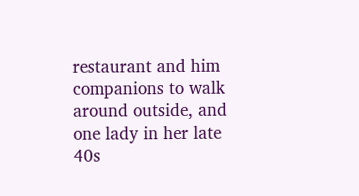restaurant and him companions to walk around outside, and one lady in her late 40s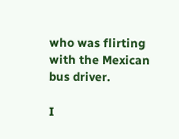who was flirting with the Mexican bus driver.

I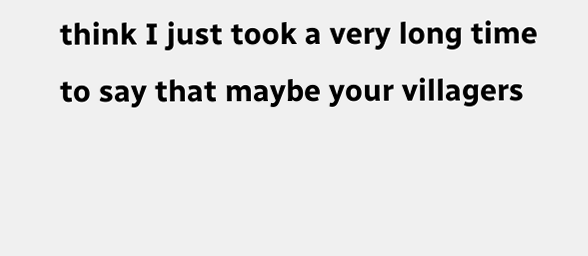think I just took a very long time to say that maybe your villagers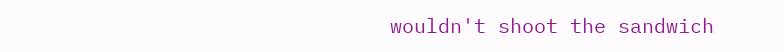wouldn't shoot the sandwich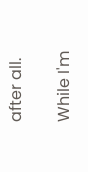after all.

While I'm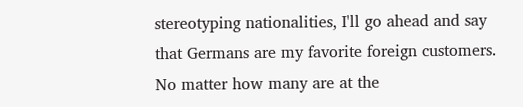stereotyping nationalities, I'll go ahead and say that Germans are my favorite foreign customers. No matter how many are at the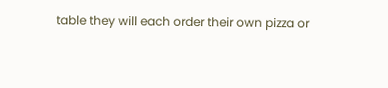table they will each order their own pizza or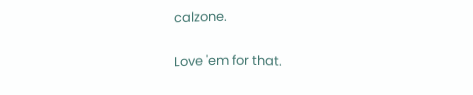calzone.

Love 'em for that.